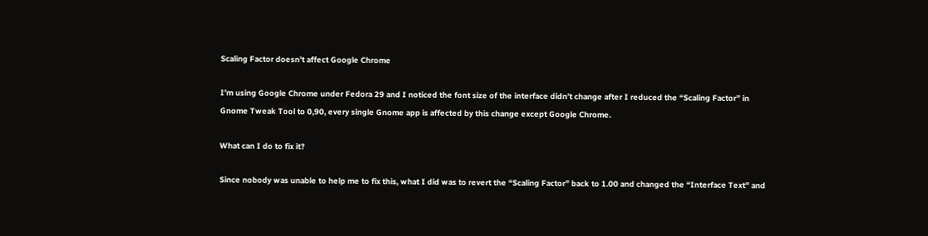Scaling Factor doesn't affect Google Chrome

I’m using Google Chrome under Fedora 29 and I noticed the font size of the interface didn’t change after I reduced the “Scaling Factor” in Gnome Tweak Tool to 0,90, every single Gnome app is affected by this change except Google Chrome.

What can I do to fix it?

Since nobody was unable to help me to fix this, what I did was to revert the “Scaling Factor” back to 1.00 and changed the “Interface Text” and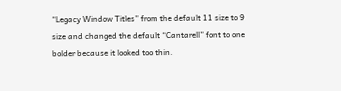“Legacy Window Titles” from the default 11 size to 9 size and changed the default “Cantarell” font to one bolder because it looked too thin.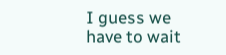I guess we have to wait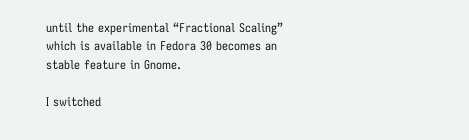until the experimental “Fractional Scaling” which is available in Fedora 30 becomes an stable feature in Gnome.

I switched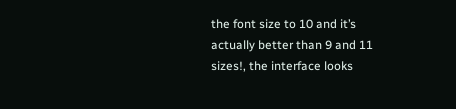the font size to 10 and it’s actually better than 9 and 11 sizes!, the interface looks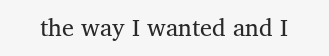the way I wanted and I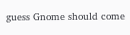guess Gnome should come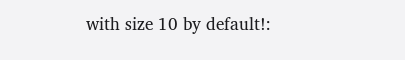with size 10 by default!: